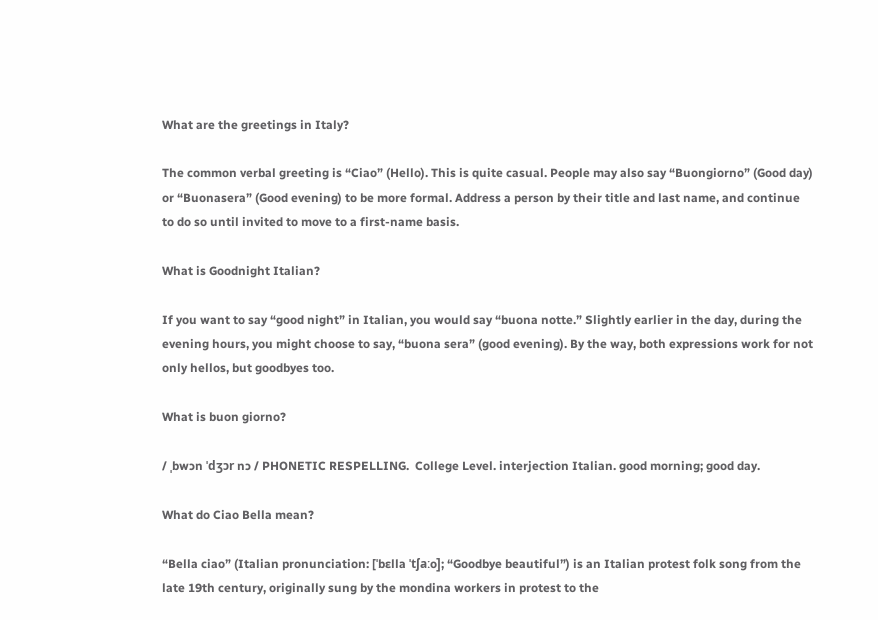What are the greetings in Italy?

The common verbal greeting is “Ciao” (Hello). This is quite casual. People may also say “Buongiorno” (Good day) or “Buonasera” (Good evening) to be more formal. Address a person by their title and last name, and continue to do so until invited to move to a first-name basis.

What is Goodnight Italian?

If you want to say “good night” in Italian, you would say “buona notte.” Slightly earlier in the day, during the evening hours, you might choose to say, “buona sera” (good evening). By the way, both expressions work for not only hellos, but goodbyes too.

What is buon giorno?

/ ˌbwɔn ˈdʒɔr nɔ / PHONETIC RESPELLING.  College Level. interjection Italian. good morning; good day.

What do Ciao Bella mean?

“Bella ciao” (Italian pronunciation: [ˈbɛlla ˈtʃaːo]; “Goodbye beautiful”) is an Italian protest folk song from the late 19th century, originally sung by the mondina workers in protest to the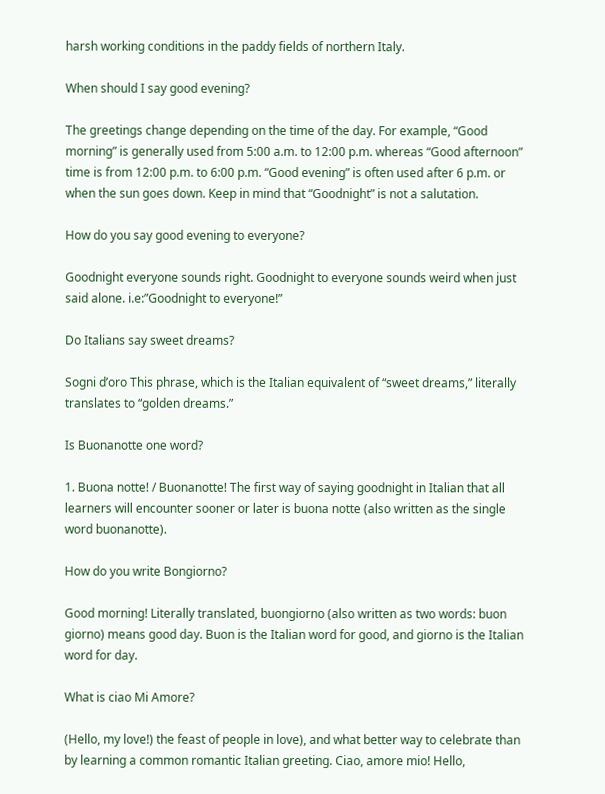harsh working conditions in the paddy fields of northern Italy.

When should I say good evening?

The greetings change depending on the time of the day. For example, “Good morning” is generally used from 5:00 a.m. to 12:00 p.m. whereas “Good afternoon” time is from 12:00 p.m. to 6:00 p.m. “Good evening” is often used after 6 p.m. or when the sun goes down. Keep in mind that “Goodnight” is not a salutation.

How do you say good evening to everyone?

Goodnight everyone sounds right. Goodnight to everyone sounds weird when just said alone. i.e:”Goodnight to everyone!”

Do Italians say sweet dreams?

Sogni d’oro This phrase, which is the Italian equivalent of “sweet dreams,” literally translates to “golden dreams.”

Is Buonanotte one word?

1. Buona notte! / Buonanotte! The first way of saying goodnight in Italian that all learners will encounter sooner or later is buona notte (also written as the single word buonanotte).

How do you write Bongiorno?

Good morning! Literally translated, buongiorno (also written as two words: buon giorno) means good day. Buon is the Italian word for good, and giorno is the Italian word for day.

What is ciao Mi Amore?

(Hello, my love!) the feast of people in love), and what better way to celebrate than by learning a common romantic Italian greeting. Ciao, amore mio! Hello,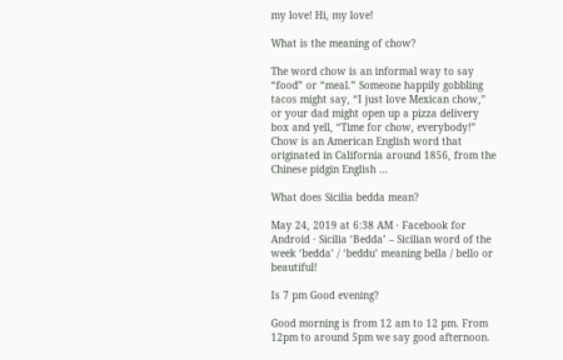my love! Hi, my love!

What is the meaning of chow?

The word chow is an informal way to say “food” or “meal.” Someone happily gobbling tacos might say, “I just love Mexican chow,” or your dad might open up a pizza delivery box and yell, “Time for chow, everybody!” Chow is an American English word that originated in California around 1856, from the Chinese pidgin English …

What does Sicilia bedda mean?

May 24, 2019 at 6:38 AM · Facebook for Android · Sicilia ‘Bedda’ – Sicilian word of the week ‘bedda’ / ‘beddu’ meaning bella / bello or beautiful!

Is 7 pm Good evening?

Good morning is from 12 am to 12 pm. From 12pm to around 5pm we say good afternoon.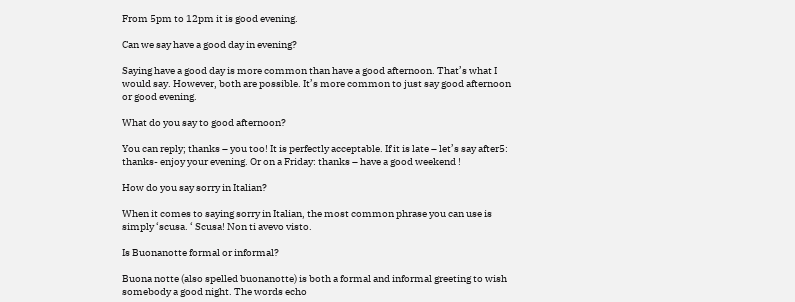From 5pm to 12pm it is good evening.

Can we say have a good day in evening?

Saying have a good day is more common than have a good afternoon. That’s what I would say. However, both are possible. It’s more common to just say good afternoon or good evening.

What do you say to good afternoon?

You can reply; thanks – you too! It is perfectly acceptable. If it is late – let’s say after5: thanks- enjoy your evening. Or on a Friday: thanks – have a good weekend !

How do you say sorry in Italian?

When it comes to saying sorry in Italian, the most common phrase you can use is simply ‘scusa. ‘ Scusa! Non ti avevo visto.

Is Buonanotte formal or informal?

Buona notte (also spelled buonanotte) is both a formal and informal greeting to wish somebody a good night. The words echo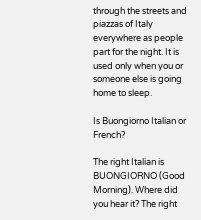through the streets and piazzas of Italy everywhere as people part for the night. It is used only when you or someone else is going home to sleep.

Is Buongiorno Italian or French?

The right Italian is BUONGIORNO (Good Morning). Where did you hear it? The right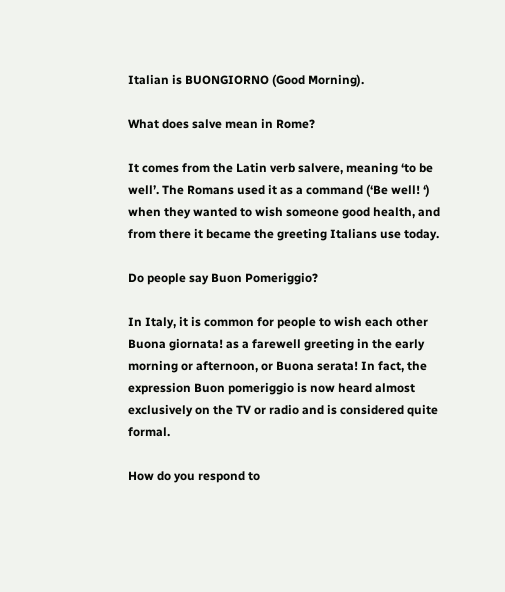Italian is BUONGIORNO (Good Morning).

What does salve mean in Rome?

It comes from the Latin verb salvere, meaning ‘to be well’. The Romans used it as a command (‘Be well! ‘) when they wanted to wish someone good health, and from there it became the greeting Italians use today.

Do people say Buon Pomeriggio?

In Italy, it is common for people to wish each other Buona giornata! as a farewell greeting in the early morning or afternoon, or Buona serata! In fact, the expression Buon pomeriggio is now heard almost exclusively on the TV or radio and is considered quite formal.

How do you respond to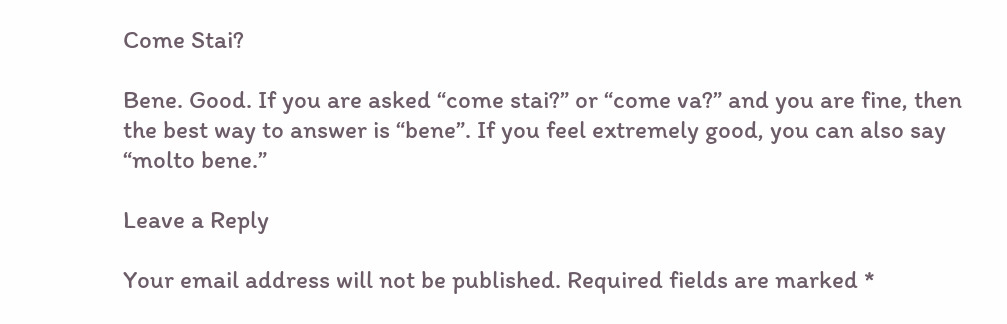Come Stai?

Bene. Good. If you are asked “come stai?” or “come va?” and you are fine, then the best way to answer is “bene”. If you feel extremely good, you can also say “molto bene.”

Leave a Reply

Your email address will not be published. Required fields are marked *